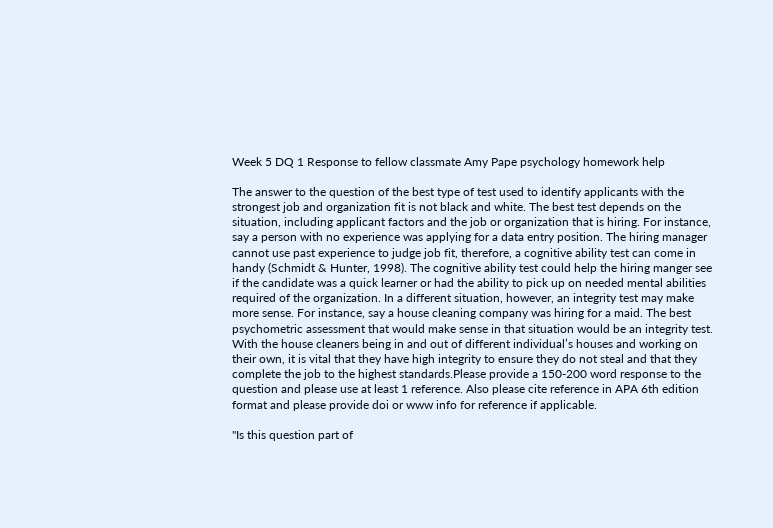Week 5 DQ 1 Response to fellow classmate Amy Pape psychology homework help

The answer to the question of the best type of test used to identify applicants with the strongest job and organization fit is not black and white. The best test depends on the situation, including applicant factors and the job or organization that is hiring. For instance, say a person with no experience was applying for a data entry position. The hiring manager cannot use past experience to judge job fit, therefore, a cognitive ability test can come in handy (Schmidt & Hunter, 1998). The cognitive ability test could help the hiring manger see if the candidate was a quick learner or had the ability to pick up on needed mental abilities required of the organization. In a different situation, however, an integrity test may make more sense. For instance, say a house cleaning company was hiring for a maid. The best psychometric assessment that would make sense in that situation would be an integrity test. With the house cleaners being in and out of different individual’s houses and working on their own, it is vital that they have high integrity to ensure they do not steal and that they complete the job to the highest standards.Please provide a 150-200 word response to the question and please use at least 1 reference. Also please cite reference in APA 6th edition format and please provide doi or www info for reference if applicable.

"Is this question part of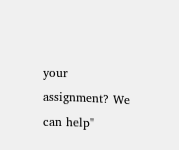your assignment? We can help"